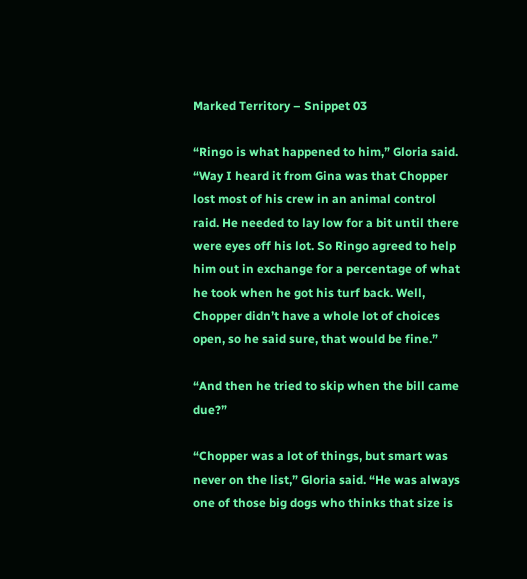Marked Territory – Snippet 03

“Ringo is what happened to him,” Gloria said. “Way I heard it from Gina was that Chopper lost most of his crew in an animal control raid. He needed to lay low for a bit until there were eyes off his lot. So Ringo agreed to help him out in exchange for a percentage of what he took when he got his turf back. Well, Chopper didn’t have a whole lot of choices open, so he said sure, that would be fine.”

“And then he tried to skip when the bill came due?”

“Chopper was a lot of things, but smart was never on the list,” Gloria said. “He was always one of those big dogs who thinks that size is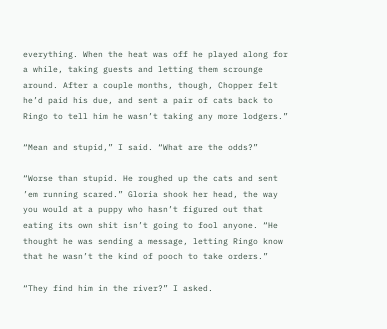everything. When the heat was off he played along for a while, taking guests and letting them scrounge around. After a couple months, though, Chopper felt he’d paid his due, and sent a pair of cats back to Ringo to tell him he wasn’t taking any more lodgers.”

“Mean and stupid,” I said. “What are the odds?”

“Worse than stupid. He roughed up the cats and sent ’em running scared.” Gloria shook her head, the way you would at a puppy who hasn’t figured out that eating its own shit isn’t going to fool anyone. “He thought he was sending a message, letting Ringo know that he wasn’t the kind of pooch to take orders.”

“They find him in the river?” I asked.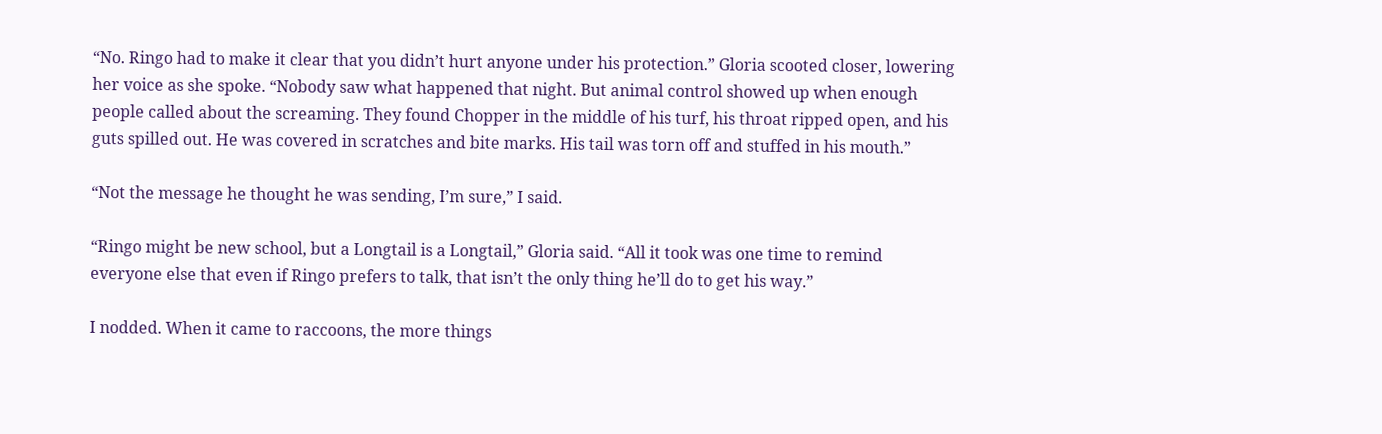“No. Ringo had to make it clear that you didn’t hurt anyone under his protection.” Gloria scooted closer, lowering her voice as she spoke. “Nobody saw what happened that night. But animal control showed up when enough people called about the screaming. They found Chopper in the middle of his turf, his throat ripped open, and his guts spilled out. He was covered in scratches and bite marks. His tail was torn off and stuffed in his mouth.”

“Not the message he thought he was sending, I’m sure,” I said.

“Ringo might be new school, but a Longtail is a Longtail,” Gloria said. “All it took was one time to remind everyone else that even if Ringo prefers to talk, that isn’t the only thing he’ll do to get his way.”

I nodded. When it came to raccoons, the more things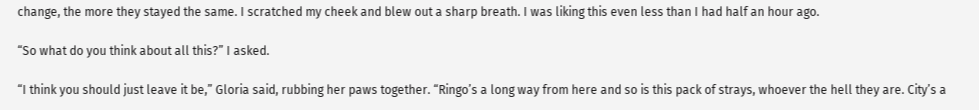change, the more they stayed the same. I scratched my cheek and blew out a sharp breath. I was liking this even less than I had half an hour ago.

“So what do you think about all this?” I asked.

“I think you should just leave it be,” Gloria said, rubbing her paws together. “Ringo’s a long way from here and so is this pack of strays, whoever the hell they are. City’s a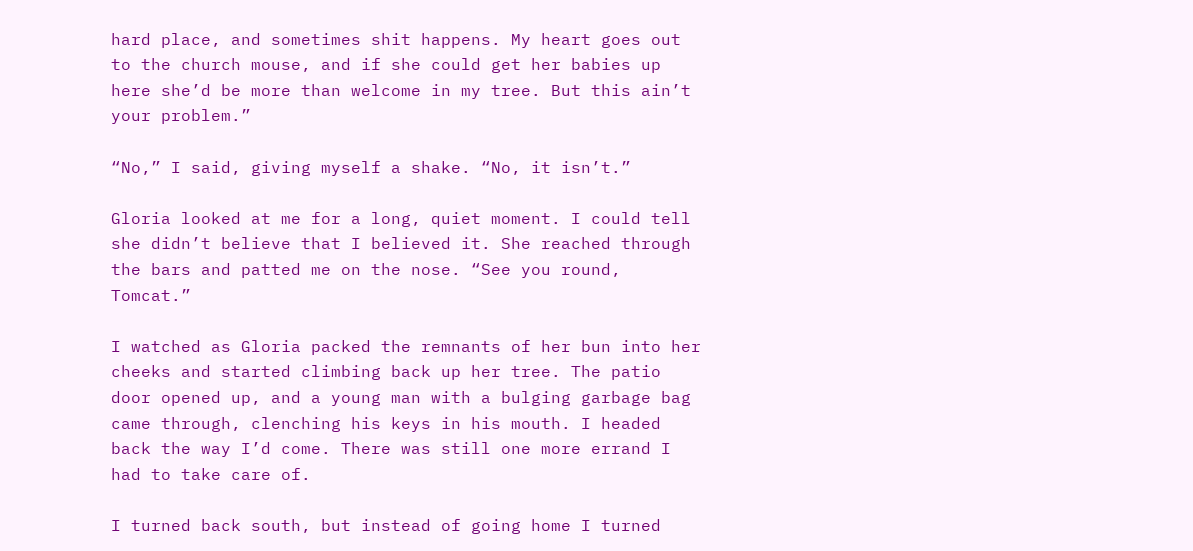hard place, and sometimes shit happens. My heart goes out to the church mouse, and if she could get her babies up here she’d be more than welcome in my tree. But this ain’t your problem.”

“No,” I said, giving myself a shake. “No, it isn’t.”

Gloria looked at me for a long, quiet moment. I could tell she didn’t believe that I believed it. She reached through the bars and patted me on the nose. “See you round, Tomcat.”

I watched as Gloria packed the remnants of her bun into her cheeks and started climbing back up her tree. The patio door opened up, and a young man with a bulging garbage bag came through, clenching his keys in his mouth. I headed back the way I’d come. There was still one more errand I had to take care of.

I turned back south, but instead of going home I turned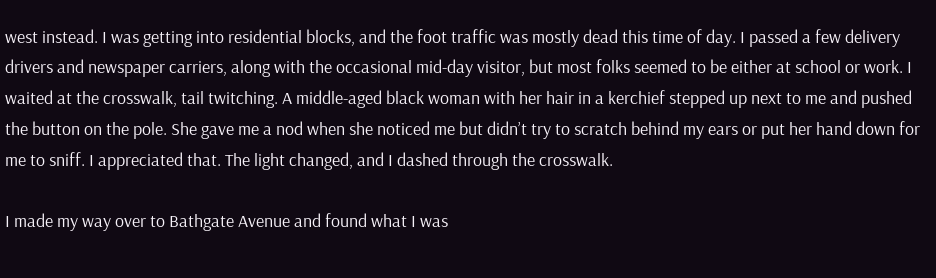west instead. I was getting into residential blocks, and the foot traffic was mostly dead this time of day. I passed a few delivery drivers and newspaper carriers, along with the occasional mid-day visitor, but most folks seemed to be either at school or work. I waited at the crosswalk, tail twitching. A middle-aged black woman with her hair in a kerchief stepped up next to me and pushed the button on the pole. She gave me a nod when she noticed me but didn’t try to scratch behind my ears or put her hand down for me to sniff. I appreciated that. The light changed, and I dashed through the crosswalk.

I made my way over to Bathgate Avenue and found what I was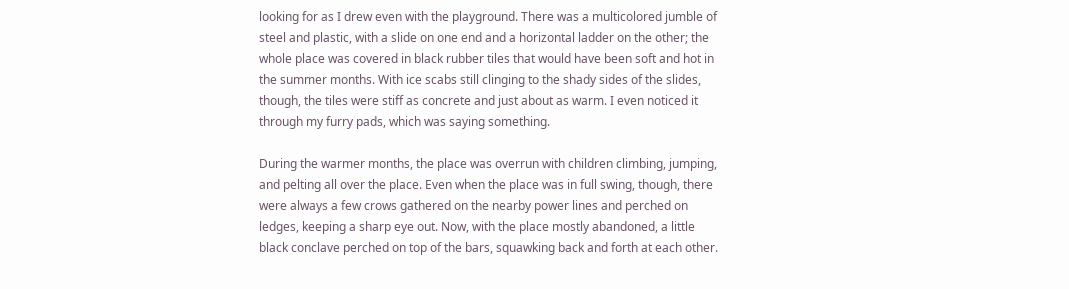looking for as I drew even with the playground. There was a multicolored jumble of steel and plastic, with a slide on one end and a horizontal ladder on the other; the whole place was covered in black rubber tiles that would have been soft and hot in the summer months. With ice scabs still clinging to the shady sides of the slides, though, the tiles were stiff as concrete and just about as warm. I even noticed it through my furry pads, which was saying something.

During the warmer months, the place was overrun with children climbing, jumping, and pelting all over the place. Even when the place was in full swing, though, there were always a few crows gathered on the nearby power lines and perched on ledges, keeping a sharp eye out. Now, with the place mostly abandoned, a little black conclave perched on top of the bars, squawking back and forth at each other.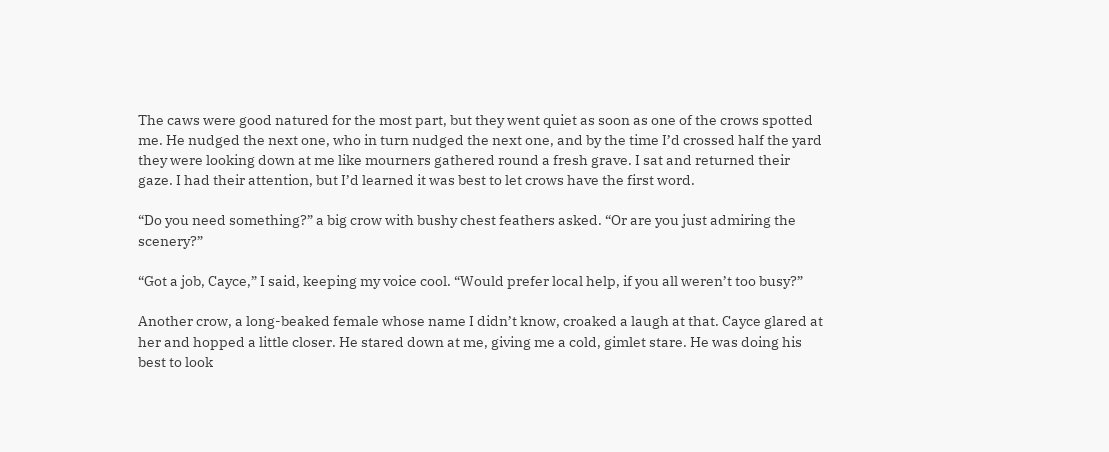The caws were good natured for the most part, but they went quiet as soon as one of the crows spotted me. He nudged the next one, who in turn nudged the next one, and by the time I’d crossed half the yard they were looking down at me like mourners gathered round a fresh grave. I sat and returned their gaze. I had their attention, but I’d learned it was best to let crows have the first word.

“Do you need something?” a big crow with bushy chest feathers asked. “Or are you just admiring the scenery?”

“Got a job, Cayce,” I said, keeping my voice cool. “Would prefer local help, if you all weren’t too busy?”

Another crow, a long-beaked female whose name I didn’t know, croaked a laugh at that. Cayce glared at her and hopped a little closer. He stared down at me, giving me a cold, gimlet stare. He was doing his best to look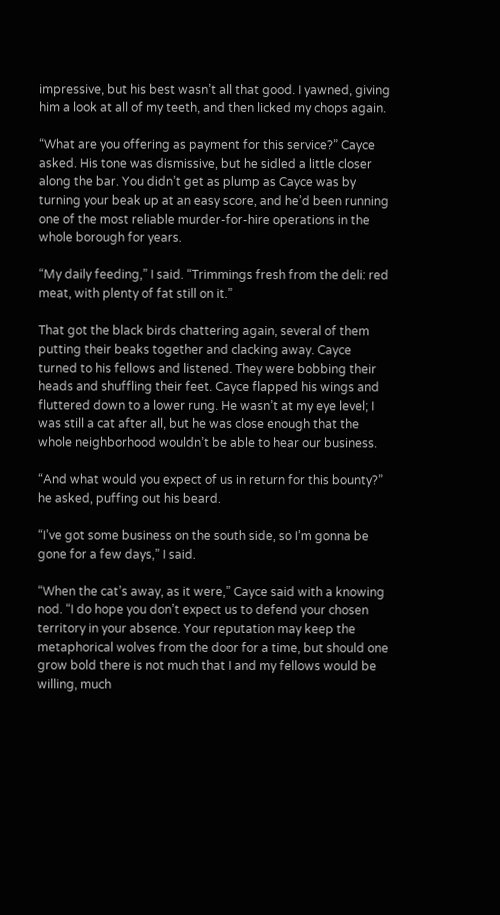impressive, but his best wasn’t all that good. I yawned, giving him a look at all of my teeth, and then licked my chops again.

“What are you offering as payment for this service?” Cayce asked. His tone was dismissive, but he sidled a little closer along the bar. You didn’t get as plump as Cayce was by turning your beak up at an easy score, and he’d been running one of the most reliable murder-for-hire operations in the whole borough for years.

“My daily feeding,” I said. “Trimmings fresh from the deli: red meat, with plenty of fat still on it.”

That got the black birds chattering again, several of them putting their beaks together and clacking away. Cayce turned to his fellows and listened. They were bobbing their heads and shuffling their feet. Cayce flapped his wings and fluttered down to a lower rung. He wasn’t at my eye level; I was still a cat after all, but he was close enough that the whole neighborhood wouldn’t be able to hear our business.

“And what would you expect of us in return for this bounty?” he asked, puffing out his beard.

“I’ve got some business on the south side, so I’m gonna be gone for a few days,” I said.

“When the cat’s away, as it were,” Cayce said with a knowing nod. “I do hope you don’t expect us to defend your chosen territory in your absence. Your reputation may keep the metaphorical wolves from the door for a time, but should one grow bold there is not much that I and my fellows would be willing, much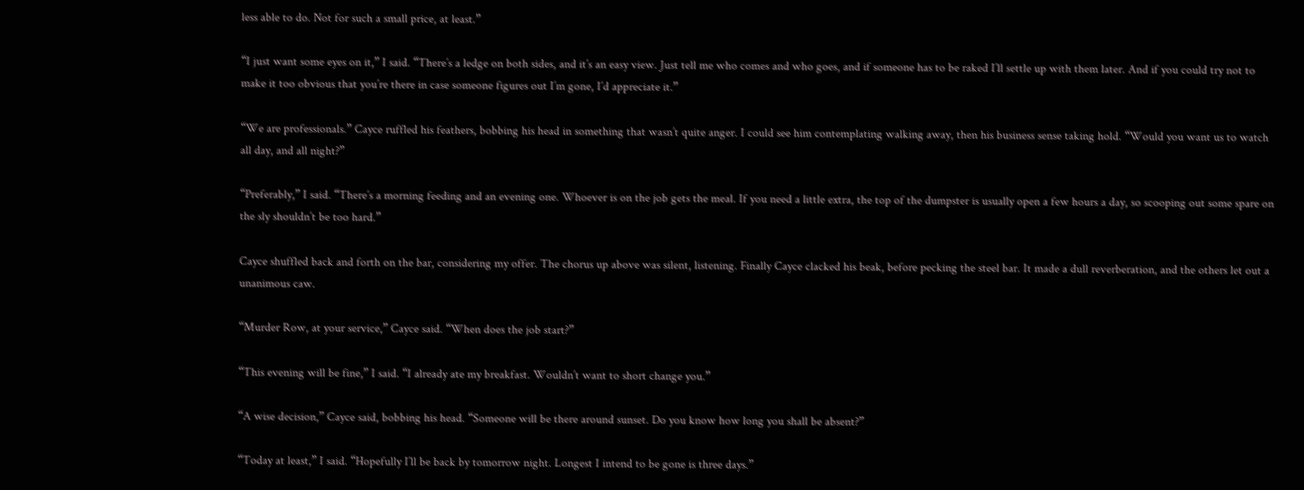less able to do. Not for such a small price, at least.”

“I just want some eyes on it,” I said. “There’s a ledge on both sides, and it’s an easy view. Just tell me who comes and who goes, and if someone has to be raked I’ll settle up with them later. And if you could try not to make it too obvious that you’re there in case someone figures out I’m gone, I’d appreciate it.”

“We are professionals.” Cayce ruffled his feathers, bobbing his head in something that wasn’t quite anger. I could see him contemplating walking away, then his business sense taking hold. “Would you want us to watch all day, and all night?”

“Preferably,” I said. “There’s a morning feeding and an evening one. Whoever is on the job gets the meal. If you need a little extra, the top of the dumpster is usually open a few hours a day, so scooping out some spare on the sly shouldn’t be too hard.”

Cayce shuffled back and forth on the bar, considering my offer. The chorus up above was silent, listening. Finally Cayce clacked his beak, before pecking the steel bar. It made a dull reverberation, and the others let out a unanimous caw.

“Murder Row, at your service,” Cayce said. “When does the job start?”

“This evening will be fine,” I said. “I already ate my breakfast. Wouldn’t want to short change you.”

“A wise decision,” Cayce said, bobbing his head. “Someone will be there around sunset. Do you know how long you shall be absent?”

“Today at least,” I said. “Hopefully I’ll be back by tomorrow night. Longest I intend to be gone is three days.”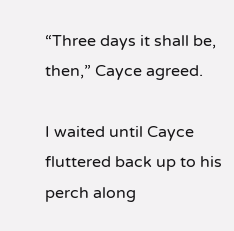“Three days it shall be, then,” Cayce agreed.

I waited until Cayce fluttered back up to his perch along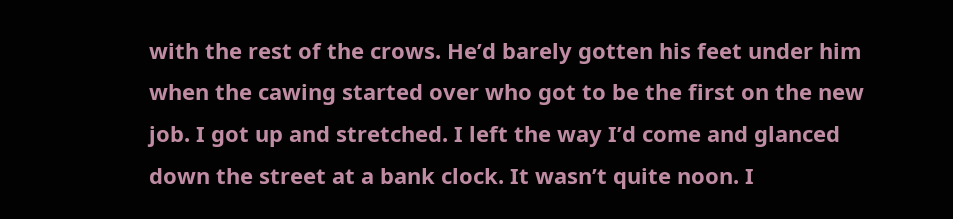with the rest of the crows. He’d barely gotten his feet under him when the cawing started over who got to be the first on the new job. I got up and stretched. I left the way I’d come and glanced down the street at a bank clock. It wasn’t quite noon. I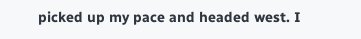picked up my pace and headed west. I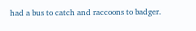had a bus to catch and raccoons to badger.